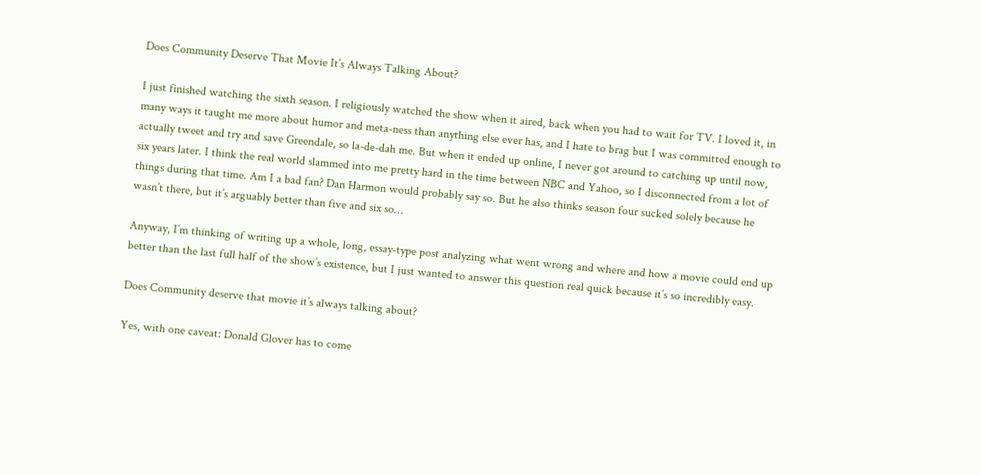Does Community Deserve That Movie It’s Always Talking About?

I just finished watching the sixth season. I religiously watched the show when it aired, back when you had to wait for TV. I loved it, in many ways it taught me more about humor and meta-ness than anything else ever has, and I hate to brag but I was committed enough to actually tweet and try and save Greendale, so la-de-dah me. But when it ended up online, I never got around to catching up until now, six years later. I think the real world slammed into me pretty hard in the time between NBC and Yahoo, so I disconnected from a lot of things during that time. Am I a bad fan? Dan Harmon would probably say so. But he also thinks season four sucked solely because he wasn’t there, but it’s arguably better than five and six so…

Anyway, I’m thinking of writing up a whole, long, essay-type post analyzing what went wrong and where and how a movie could end up better than the last full half of the show’s existence, but I just wanted to answer this question real quick because it’s so incredibly easy.

Does Community deserve that movie it’s always talking about?

Yes, with one caveat: Donald Glover has to come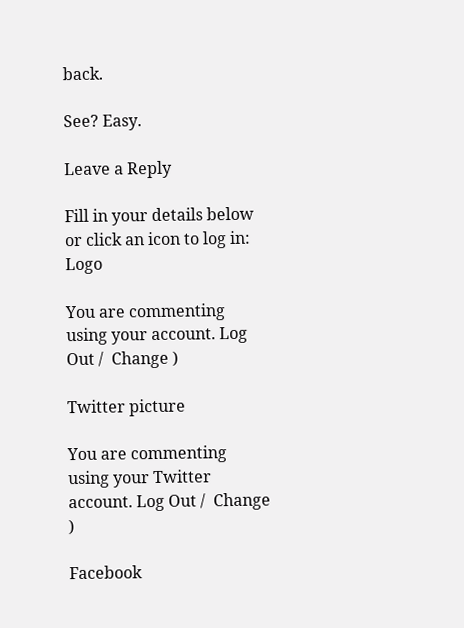back.

See? Easy.

Leave a Reply

Fill in your details below or click an icon to log in: Logo

You are commenting using your account. Log Out /  Change )

Twitter picture

You are commenting using your Twitter account. Log Out /  Change )

Facebook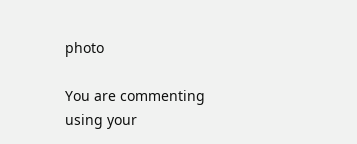photo

You are commenting using your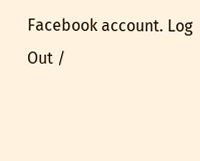Facebook account. Log Out /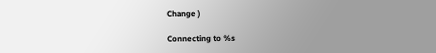Change )

Connecting to %s